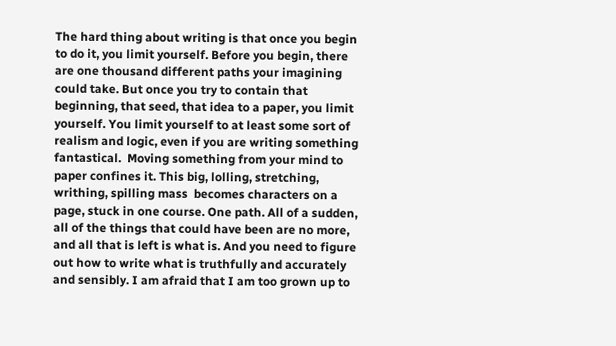The hard thing about writing is that once you begin to do it, you limit yourself. Before you begin, there are one thousand different paths your imagining could take. But once you try to contain that beginning, that seed, that idea to a paper, you limit yourself. You limit yourself to at least some sort of realism and logic, even if you are writing something fantastical.  Moving something from your mind to paper confines it. This big, lolling, stretching, writhing, spilling mass  becomes characters on a page, stuck in one course. One path. All of a sudden, all of the things that could have been are no more, and all that is left is what is. And you need to figure out how to write what is truthfully and accurately and sensibly. I am afraid that I am too grown up to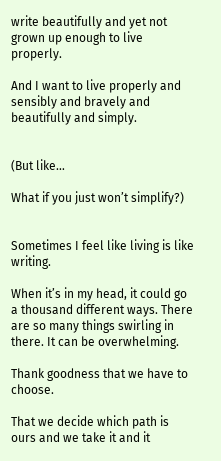write beautifully and yet not grown up enough to live properly.

And I want to live properly and sensibly and bravely and beautifully and simply.


(But like…

What if you just won’t simplify?)


Sometimes I feel like living is like writing.

When it’s in my head, it could go a thousand different ways. There are so many things swirling in there. It can be overwhelming.

Thank goodness that we have to choose.

That we decide which path is ours and we take it and it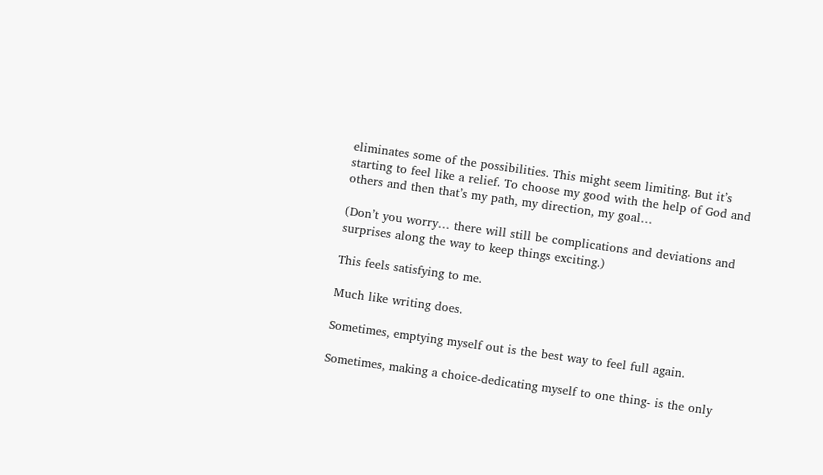eliminates some of the possibilities. This might seem limiting. But it’s starting to feel like a relief. To choose my good with the help of God and others and then that’s my path, my direction, my goal…

(Don’t you worry… there will still be complications and deviations and surprises along the way to keep things exciting.)

This feels satisfying to me.

Much like writing does.

Sometimes, emptying myself out is the best way to feel full again.

Sometimes, making a choice-dedicating myself to one thing- is the only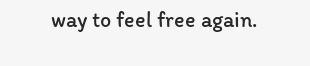way to feel free again.